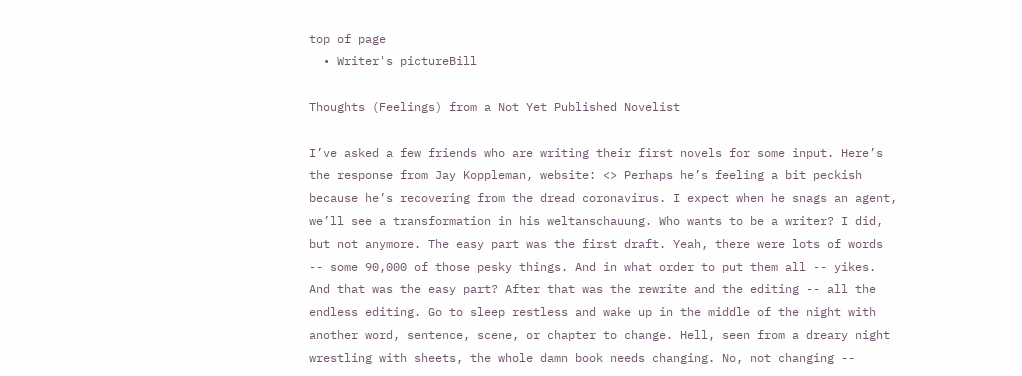top of page
  • Writer's pictureBill

Thoughts (Feelings) from a Not Yet Published Novelist

I’ve asked a few friends who are writing their first novels for some input. Here’s the response from Jay Koppleman, website: <> Perhaps he’s feeling a bit peckish because he’s recovering from the dread coronavirus. I expect when he snags an agent, we’ll see a transformation in his weltanschauung. Who wants to be a writer? I did, but not anymore. The easy part was the first draft. Yeah, there were lots of words -- some 90,000 of those pesky things. And in what order to put them all -- yikes. And that was the easy part? After that was the rewrite and the editing -- all the endless editing. Go to sleep restless and wake up in the middle of the night with another word, sentence, scene, or chapter to change. Hell, seen from a dreary night wrestling with sheets, the whole damn book needs changing. No, not changing --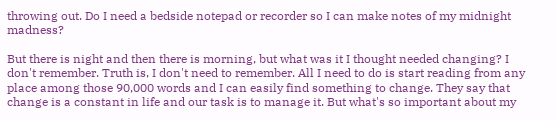throwing out. Do I need a bedside notepad or recorder so I can make notes of my midnight madness?

But there is night and then there is morning, but what was it I thought needed changing? I don't remember. Truth is, I don't need to remember. All I need to do is start reading from any place among those 90,000 words and I can easily find something to change. They say that change is a constant in life and our task is to manage it. But what's so important about my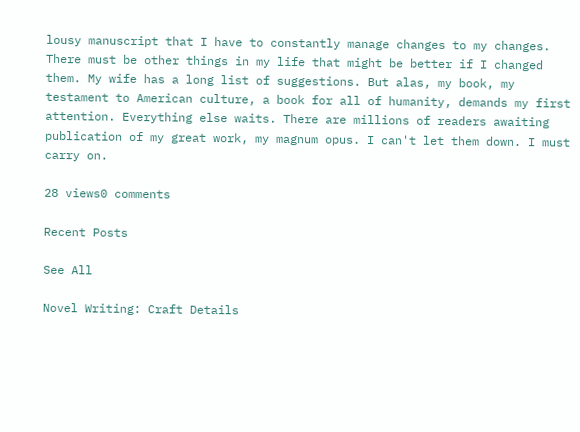lousy manuscript that I have to constantly manage changes to my changes. There must be other things in my life that might be better if I changed them. My wife has a long list of suggestions. But alas, my book, my testament to American culture, a book for all of humanity, demands my first attention. Everything else waits. There are millions of readers awaiting publication of my great work, my magnum opus. I can't let them down. I must carry on.

28 views0 comments

Recent Posts

See All

Novel Writing: Craft Details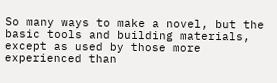So many ways to make a novel, but the basic tools and building materials, except as used by those more experienced than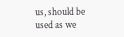us, should be used as we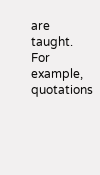are taught. For example, quotations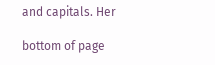and capitals. Her

bottom of page